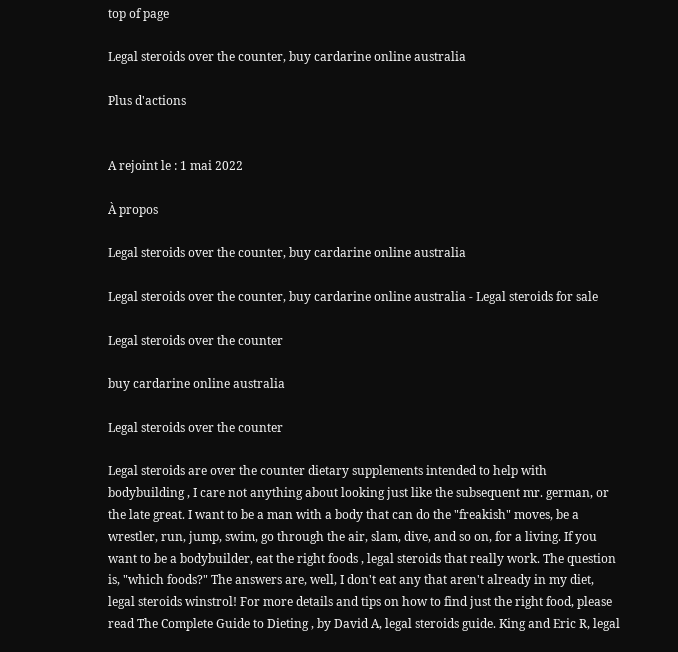top of page

Legal steroids over the counter, buy cardarine online australia

Plus d'actions


A rejoint le : 1 mai 2022

À propos

Legal steroids over the counter, buy cardarine online australia

Legal steroids over the counter, buy cardarine online australia - Legal steroids for sale

Legal steroids over the counter

buy cardarine online australia

Legal steroids over the counter

Legal steroids are over the counter dietary supplements intended to help with bodybuilding , I care not anything about looking just like the subsequent mr. german, or the late great. I want to be a man with a body that can do the "freakish" moves, be a wrestler, run, jump, swim, go through the air, slam, dive, and so on, for a living. If you want to be a bodybuilder, eat the right foods , legal steroids that really work. The question is, "which foods?" The answers are, well, I don't eat any that aren't already in my diet, legal steroids winstrol! For more details and tips on how to find just the right food, please read The Complete Guide to Dieting , by David A, legal steroids guide. King and Eric R, legal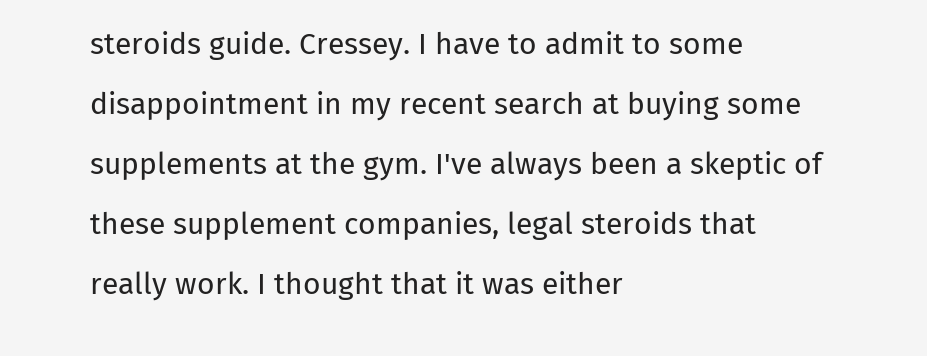steroids guide. Cressey. I have to admit to some disappointment in my recent search at buying some supplements at the gym. I've always been a skeptic of these supplement companies, legal steroids that really work. I thought that it was either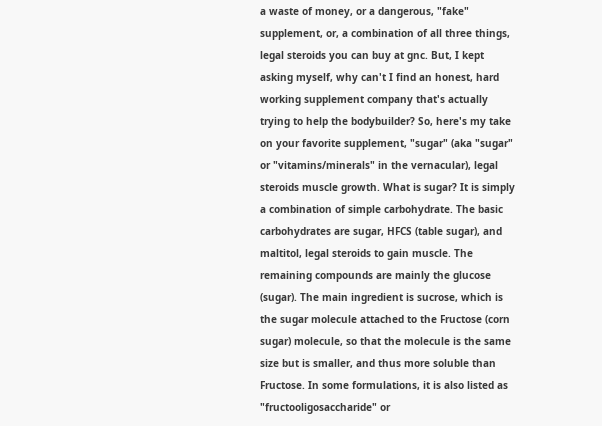a waste of money, or a dangerous, "fake" supplement, or, a combination of all three things, legal steroids you can buy at gnc. But, I kept asking myself, why can't I find an honest, hard working supplement company that's actually trying to help the bodybuilder? So, here's my take on your favorite supplement, "sugar" (aka "sugar" or "vitamins/minerals" in the vernacular), legal steroids muscle growth. What is sugar? It is simply a combination of simple carbohydrate. The basic carbohydrates are sugar, HFCS (table sugar), and maltitol, legal steroids to gain muscle. The remaining compounds are mainly the glucose (sugar). The main ingredient is sucrose, which is the sugar molecule attached to the Fructose (corn sugar) molecule, so that the molecule is the same size but is smaller, and thus more soluble than Fructose. In some formulations, it is also listed as "fructooligosaccharide" or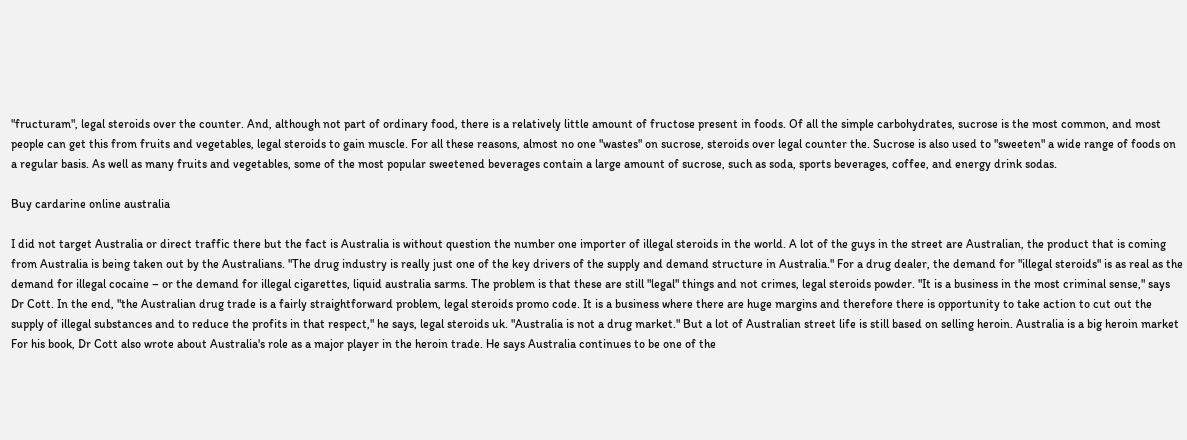"fructuram", legal steroids over the counter. And, although not part of ordinary food, there is a relatively little amount of fructose present in foods. Of all the simple carbohydrates, sucrose is the most common, and most people can get this from fruits and vegetables, legal steroids to gain muscle. For all these reasons, almost no one "wastes" on sucrose, steroids over legal counter the. Sucrose is also used to "sweeten" a wide range of foods on a regular basis. As well as many fruits and vegetables, some of the most popular sweetened beverages contain a large amount of sucrose, such as soda, sports beverages, coffee, and energy drink sodas.

Buy cardarine online australia

I did not target Australia or direct traffic there but the fact is Australia is without question the number one importer of illegal steroids in the world. A lot of the guys in the street are Australian, the product that is coming from Australia is being taken out by the Australians. "The drug industry is really just one of the key drivers of the supply and demand structure in Australia." For a drug dealer, the demand for "illegal steroids" is as real as the demand for illegal cocaine – or the demand for illegal cigarettes, liquid australia sarms. The problem is that these are still "legal" things and not crimes, legal steroids powder. "It is a business in the most criminal sense," says Dr Cott. In the end, "the Australian drug trade is a fairly straightforward problem, legal steroids promo code. It is a business where there are huge margins and therefore there is opportunity to take action to cut out the supply of illegal substances and to reduce the profits in that respect," he says, legal steroids uk. "Australia is not a drug market." But a lot of Australian street life is still based on selling heroin. Australia is a big heroin market For his book, Dr Cott also wrote about Australia's role as a major player in the heroin trade. He says Australia continues to be one of the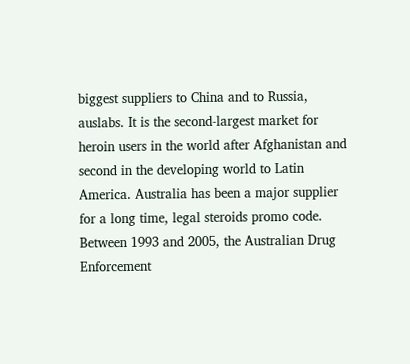biggest suppliers to China and to Russia, auslabs. It is the second-largest market for heroin users in the world after Afghanistan and second in the developing world to Latin America. Australia has been a major supplier for a long time, legal steroids promo code. Between 1993 and 2005, the Australian Drug Enforcement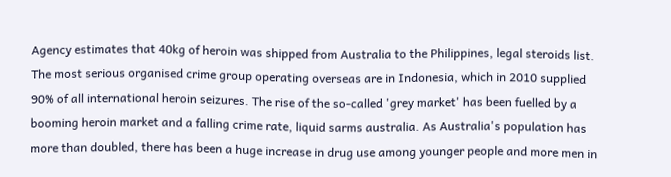Agency estimates that 40kg of heroin was shipped from Australia to the Philippines, legal steroids list. The most serious organised crime group operating overseas are in Indonesia, which in 2010 supplied 90% of all international heroin seizures. The rise of the so-called 'grey market' has been fuelled by a booming heroin market and a falling crime rate, liquid sarms australia. As Australia's population has more than doubled, there has been a huge increase in drug use among younger people and more men in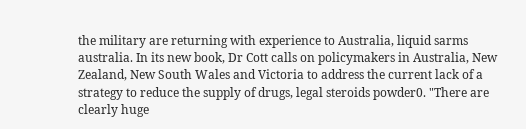the military are returning with experience to Australia, liquid sarms australia. In its new book, Dr Cott calls on policymakers in Australia, New Zealand, New South Wales and Victoria to address the current lack of a strategy to reduce the supply of drugs, legal steroids powder0. "There are clearly huge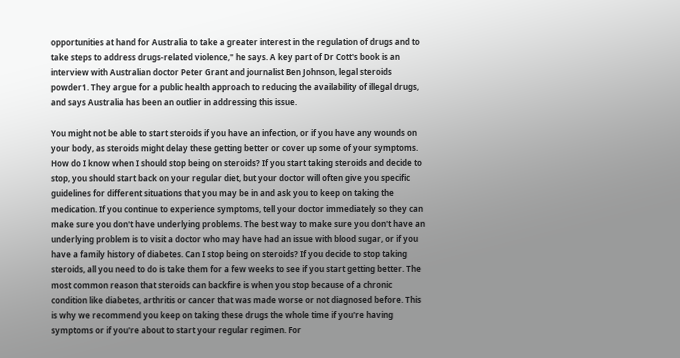opportunities at hand for Australia to take a greater interest in the regulation of drugs and to take steps to address drugs-related violence," he says. A key part of Dr Cott's book is an interview with Australian doctor Peter Grant and journalist Ben Johnson, legal steroids powder1. They argue for a public health approach to reducing the availability of illegal drugs, and says Australia has been an outlier in addressing this issue.

You might not be able to start steroids if you have an infection, or if you have any wounds on your body, as steroids might delay these getting better or cover up some of your symptoms. How do I know when I should stop being on steroids? If you start taking steroids and decide to stop, you should start back on your regular diet, but your doctor will often give you specific guidelines for different situations that you may be in and ask you to keep on taking the medication. If you continue to experience symptoms, tell your doctor immediately so they can make sure you don't have underlying problems. The best way to make sure you don't have an underlying problem is to visit a doctor who may have had an issue with blood sugar, or if you have a family history of diabetes. Can I stop being on steroids? If you decide to stop taking steroids, all you need to do is take them for a few weeks to see if you start getting better. The most common reason that steroids can backfire is when you stop because of a chronic condition like diabetes, arthritis or cancer that was made worse or not diagnosed before. This is why we recommend you keep on taking these drugs the whole time if you're having symptoms or if you're about to start your regular regimen. For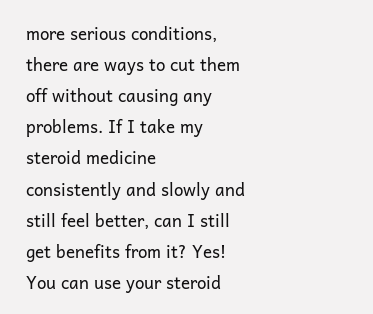more serious conditions, there are ways to cut them off without causing any problems. If I take my steroid medicine consistently and slowly and still feel better, can I still get benefits from it? Yes! You can use your steroid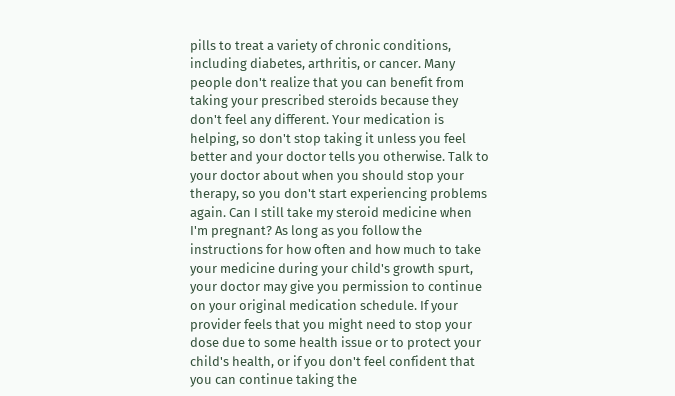pills to treat a variety of chronic conditions, including diabetes, arthritis, or cancer. Many people don't realize that you can benefit from taking your prescribed steroids because they don't feel any different. Your medication is helping, so don't stop taking it unless you feel better and your doctor tells you otherwise. Talk to your doctor about when you should stop your therapy, so you don't start experiencing problems again. Can I still take my steroid medicine when I'm pregnant? As long as you follow the instructions for how often and how much to take your medicine during your child's growth spurt, your doctor may give you permission to continue on your original medication schedule. If your provider feels that you might need to stop your dose due to some health issue or to protect your child's health, or if you don't feel confident that you can continue taking the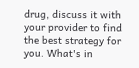drug, discuss it with your provider to find the best strategy for you. What's in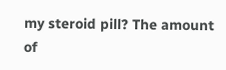my steroid pill? The amount of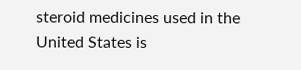steroid medicines used in the United States is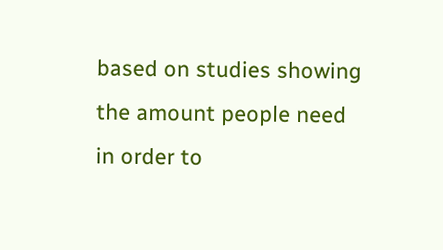based on studies showing the amount people need in order to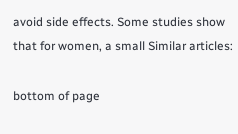avoid side effects. Some studies show that for women, a small Similar articles:

bottom of page